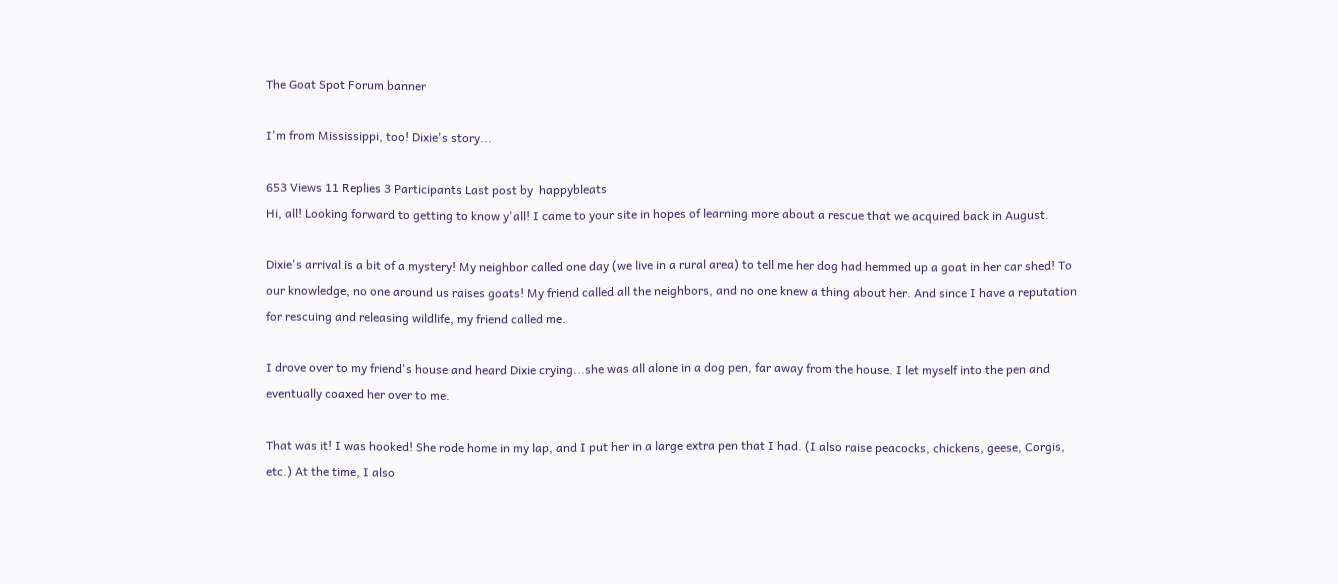The Goat Spot Forum banner

I'm from Mississippi, too! Dixie's story...

653 Views 11 Replies 3 Participants Last post by  happybleats
Hi, all! Looking forward to getting to know y'all! I came to your site in hopes of learning more about a rescue that we acquired back in August.

Dixie's arrival is a bit of a mystery! My neighbor called one day (we live in a rural area) to tell me her dog had hemmed up a goat in her car shed! To our knowledge, no one around us raises goats! My friend called all the neighbors, and no one knew a thing about her. And since I have a reputation for rescuing and releasing wildlife, my friend called me.

I drove over to my friend's house and heard Dixie crying...she was all alone in a dog pen, far away from the house. I let myself into the pen and eventually coaxed her over to me.

That was it! I was hooked! She rode home in my lap, and I put her in a large extra pen that I had. (I also raise peacocks, chickens, geese, Corgis, etc.) At the time, I also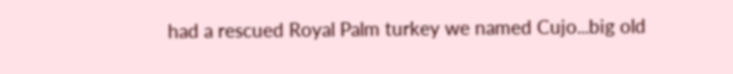had a rescued Royal Palm turkey we named Cujo...big old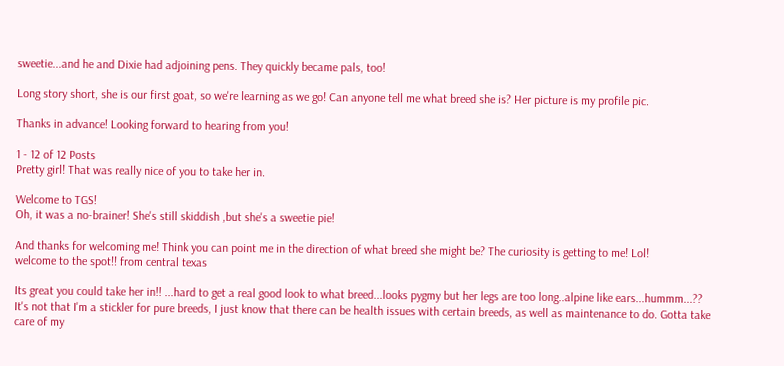sweetie...and he and Dixie had adjoining pens. They quickly became pals, too!

Long story short, she is our first goat, so we're learning as we go! Can anyone tell me what breed she is? Her picture is my profile pic.

Thanks in advance! Looking forward to hearing from you!

1 - 12 of 12 Posts
Pretty girl! That was really nice of you to take her in.

Welcome to TGS!
Oh, it was a no-brainer! She's still skiddish ,but she's a sweetie pie!

And thanks for welcoming me! Think you can point me in the direction of what breed she might be? The curiosity is getting to me! Lol!
welcome to the spot!! from central texas

Its great you could take her in!! ...hard to get a real good look to what breed...looks pygmy but her legs are too long..alpine like ears...hummm...??
It's not that I'm a stickler for pure breeds, I just know that there can be health issues with certain breeds, as well as maintenance to do. Gotta take care of my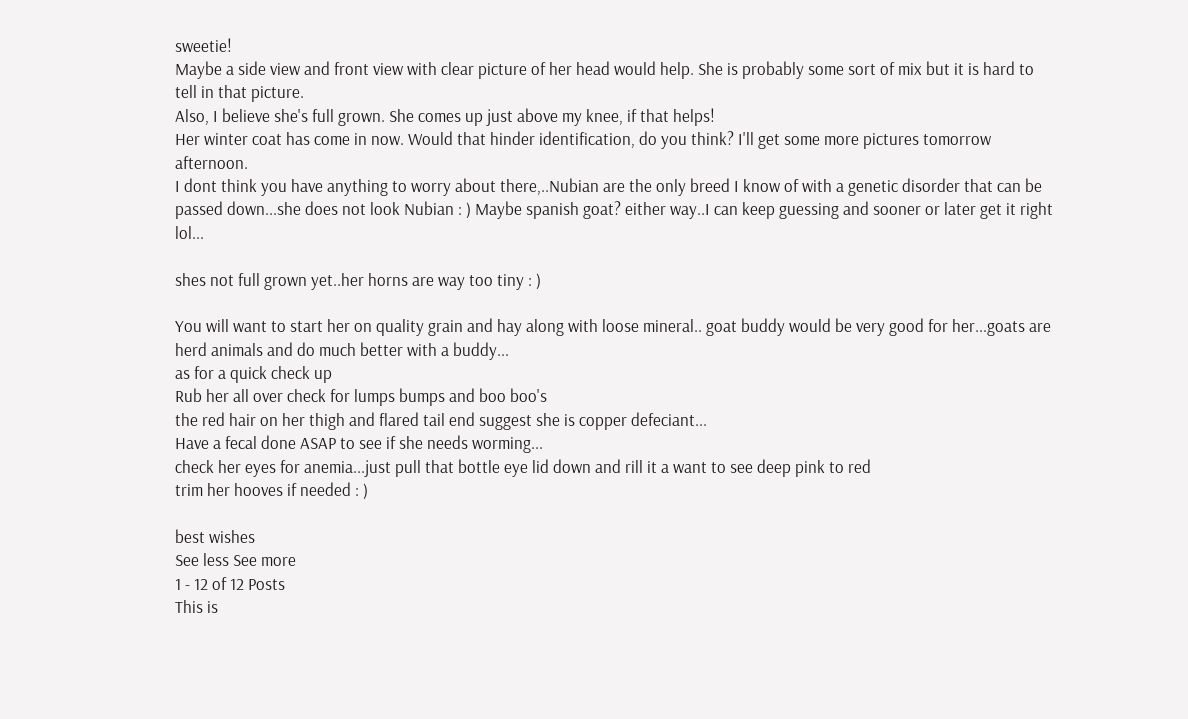sweetie!
Maybe a side view and front view with clear picture of her head would help. She is probably some sort of mix but it is hard to tell in that picture.
Also, I believe she's full grown. She comes up just above my knee, if that helps!
Her winter coat has come in now. Would that hinder identification, do you think? I'll get some more pictures tomorrow afternoon.
I dont think you have anything to worry about there,..Nubian are the only breed I know of with a genetic disorder that can be passed down...she does not look Nubian : ) Maybe spanish goat? either way..I can keep guessing and sooner or later get it right lol...

shes not full grown yet..her horns are way too tiny : )

You will want to start her on quality grain and hay along with loose mineral.. goat buddy would be very good for her...goats are herd animals and do much better with a buddy...
as for a quick check up
Rub her all over check for lumps bumps and boo boo's
the red hair on her thigh and flared tail end suggest she is copper defeciant...
Have a fecal done ASAP to see if she needs worming...
check her eyes for anemia...just pull that bottle eye lid down and rill it a want to see deep pink to red
trim her hooves if needed : )

best wishes
See less See more
1 - 12 of 12 Posts
This is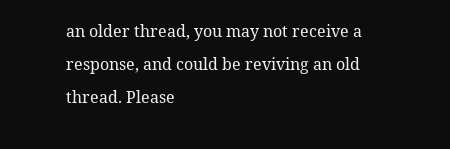an older thread, you may not receive a response, and could be reviving an old thread. Please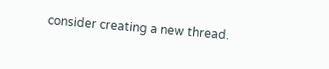consider creating a new thread.